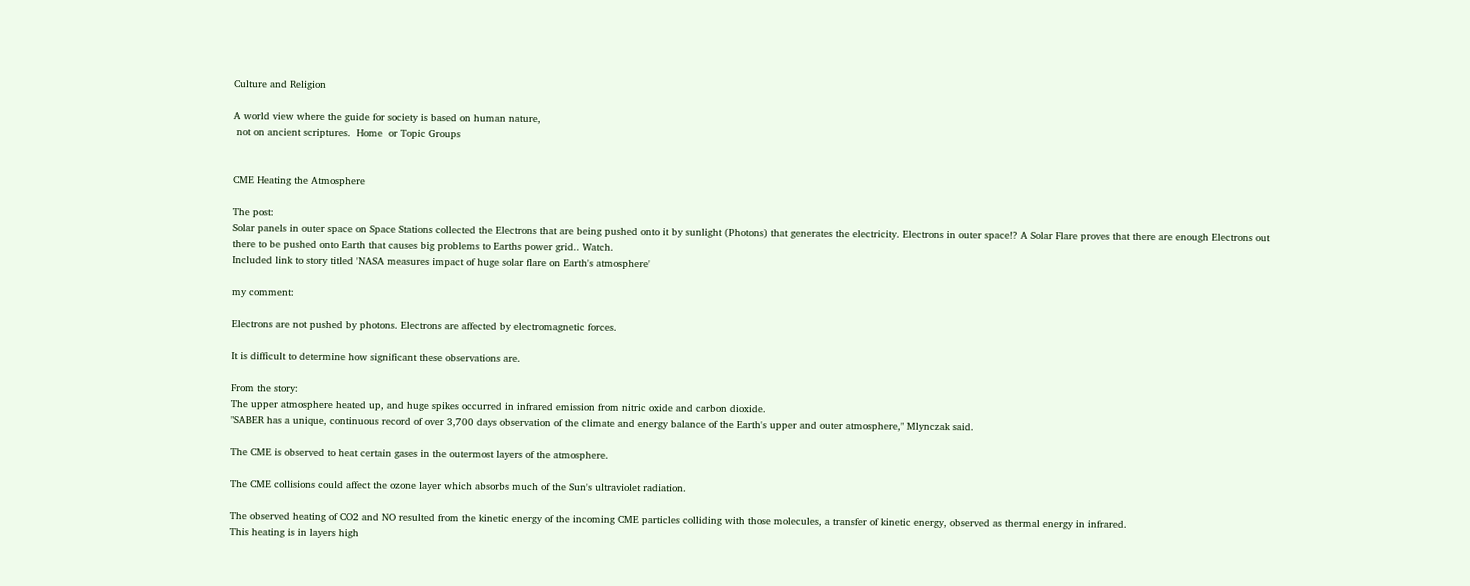Culture and Religion

A world view where the guide for society is based on human nature,
 not on ancient scriptures.  Home  or Topic Groups


CME Heating the Atmosphere

The post:
Solar panels in outer space on Space Stations collected the Electrons that are being pushed onto it by sunlight (Photons) that generates the electricity. Electrons in outer space!? A Solar Flare proves that there are enough Electrons out there to be pushed onto Earth that causes big problems to Earths power grid.. Watch.
Included link to story titled 'NASA measures impact of huge solar flare on Earth's atmosphere'

my comment:

Electrons are not pushed by photons. Electrons are affected by electromagnetic forces.

It is difficult to determine how significant these observations are.

From the story:
The upper atmosphere heated up, and huge spikes occurred in infrared emission from nitric oxide and carbon dioxide.
"SABER has a unique, continuous record of over 3,700 days observation of the climate and energy balance of the Earth's upper and outer atmosphere," Mlynczak said.

The CME is observed to heat certain gases in the outermost layers of the atmosphere.

The CME collisions could affect the ozone layer which absorbs much of the Sun's ultraviolet radiation.

The observed heating of CO2 and NO resulted from the kinetic energy of the incoming CME particles colliding with those molecules, a transfer of kinetic energy, observed as thermal energy in infrared.
This heating is in layers high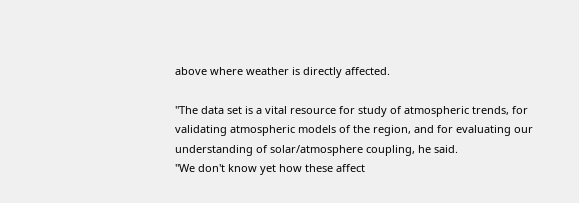above where weather is directly affected.

"The data set is a vital resource for study of atmospheric trends, for validating atmospheric models of the region, and for evaluating our understanding of solar/atmosphere coupling, he said.
"We don't know yet how these affect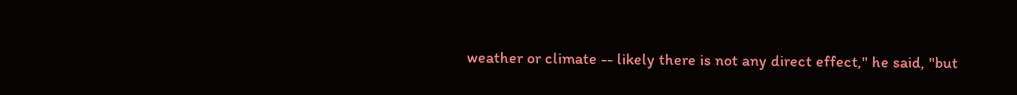weather or climate -- likely there is not any direct effect," he said, "but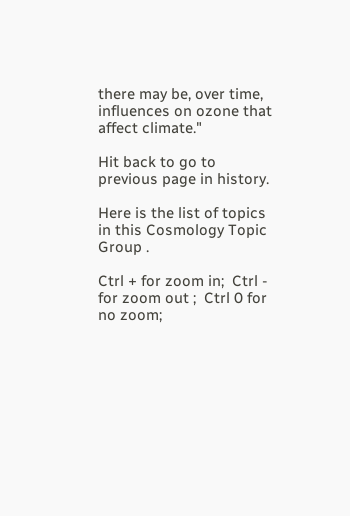there may be, over time, influences on ozone that affect climate."

Hit back to go to previous page in history.

Here is the list of topics in this Cosmology Topic Group .

Ctrl + for zoom in;  Ctrl - for zoom out ;  Ctrl 0 for no zoom;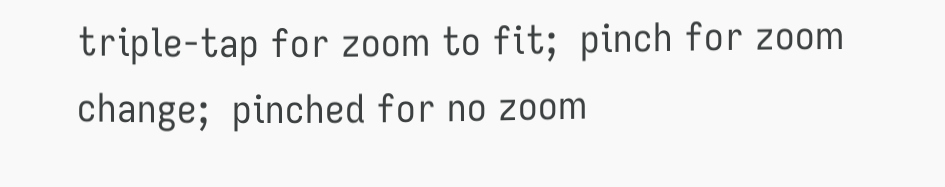triple-tap for zoom to fit;  pinch for zoom change;  pinched for no zoom